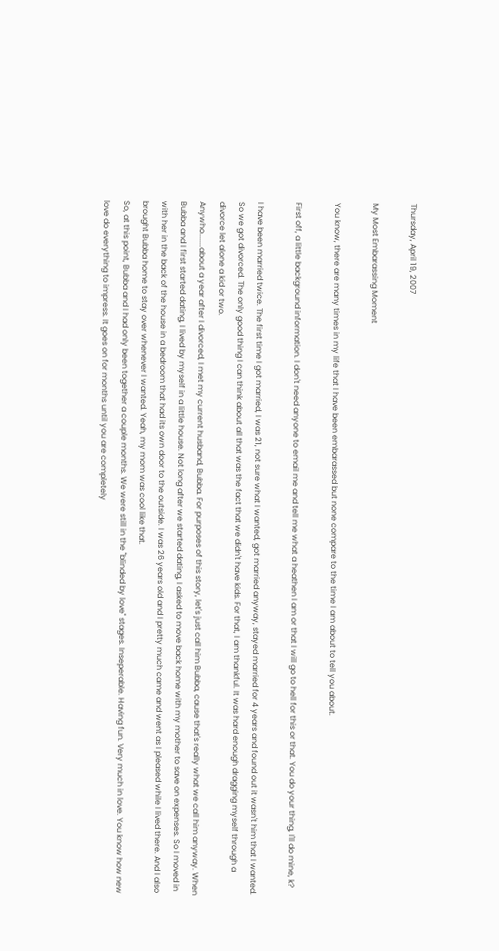Thursday, April 19, 2007

My Most Embarassing Moment

You know, there are many times in my life that I have been embarassed but none compare to the time I am about to tell you about.

First off, a little background information. I don't need anyone to email me and tell me what a heathen I am or that I will go to hell for this or that. You do your thing, I'll do mine, k?

I have been married twice. The first time I got married, I was 21, not sure what I wanted, got married anyway, stayed married for 4 years and found out it wasn't him that I wanted. So we got divorced. The only good thing I can think about all that was the fact that we didn't have kids. For that, I am thankful. It was hard enough dragging myself through a divorce let alone a kid or two.
Anywho.......about a year after I divorced, I met my current husband, Bubba. For purposes of this story, let's just call him Bubba, cause that's really what we call him anyway. When Bubba and I first started dating, I lived by myself in a little house. Not long after we started dating, I asked to move back home with my mother to save on expenses. So I moved in with her in the back of the house in a bedroom that had its own door to the outside. I was 26 years old and I pretty much came and went as I pleased while I lived there. And I also brought Bubba home to stay over whenever I wanted. Yeah, my mom was cool like that.
So, at this point, Bubba and I had only been together a couple months. We were still in the "blinded by love" stages. Inseperable. Having fun. Very much in love. You know how new love do everything to impress. It goes on for months until you are completely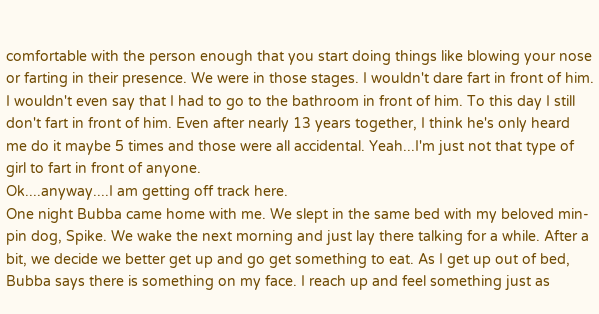comfortable with the person enough that you start doing things like blowing your nose or farting in their presence. We were in those stages. I wouldn't dare fart in front of him. I wouldn't even say that I had to go to the bathroom in front of him. To this day I still don't fart in front of him. Even after nearly 13 years together, I think he's only heard me do it maybe 5 times and those were all accidental. Yeah...I'm just not that type of girl to fart in front of anyone.
Ok....anyway....I am getting off track here.
One night Bubba came home with me. We slept in the same bed with my beloved min-pin dog, Spike. We wake the next morning and just lay there talking for a while. After a bit, we decide we better get up and go get something to eat. As I get up out of bed, Bubba says there is something on my face. I reach up and feel something just as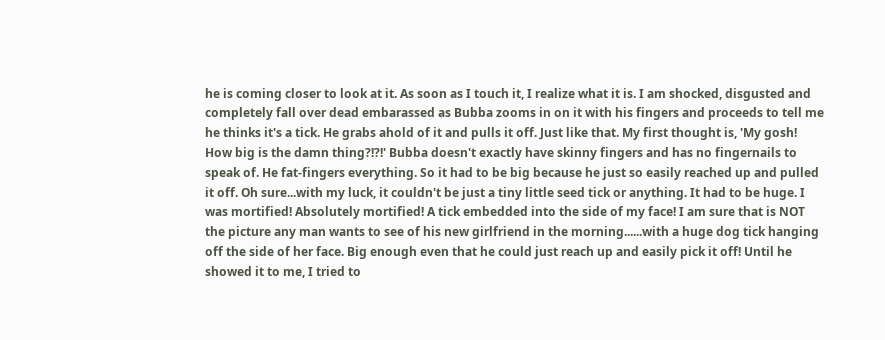he is coming closer to look at it. As soon as I touch it, I realize what it is. I am shocked, disgusted and completely fall over dead embarassed as Bubba zooms in on it with his fingers and proceeds to tell me he thinks it's a tick. He grabs ahold of it and pulls it off. Just like that. My first thought is, 'My gosh! How big is the damn thing?!?!' Bubba doesn't exactly have skinny fingers and has no fingernails to speak of. He fat-fingers everything. So it had to be big because he just so easily reached up and pulled it off. Oh sure...with my luck, it couldn't be just a tiny little seed tick or anything. It had to be huge. I was mortified! Absolutely mortified! A tick embedded into the side of my face! I am sure that is NOT the picture any man wants to see of his new girlfriend in the morning......with a huge dog tick hanging off the side of her face. Big enough even that he could just reach up and easily pick it off! Until he showed it to me, I tried to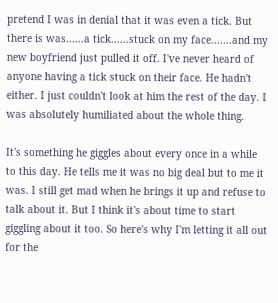pretend I was in denial that it was even a tick. But there is was......a tick......stuck on my face.......and my new boyfriend just pulled it off. I've never heard of anyone having a tick stuck on their face. He hadn't either. I just couldn't look at him the rest of the day. I was absolutely humiliated about the whole thing.

It's something he giggles about every once in a while to this day. He tells me it was no big deal but to me it was. I still get mad when he brings it up and refuse to talk about it. But I think it's about time to start giggling about it too. So here's why I'm letting it all out for the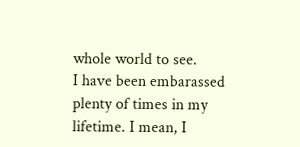whole world to see.
I have been embarassed plenty of times in my lifetime. I mean, I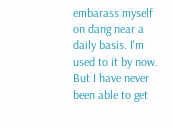embarass myself on dang near a daily basis. I'm used to it by now. But I have never been able to get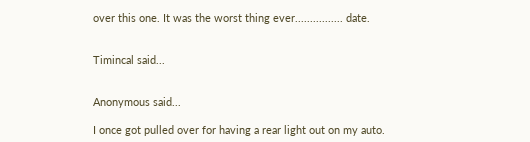over this one. It was the worst thing ever................ date.


Timincal said...


Anonymous said...

I once got pulled over for having a rear light out on my auto.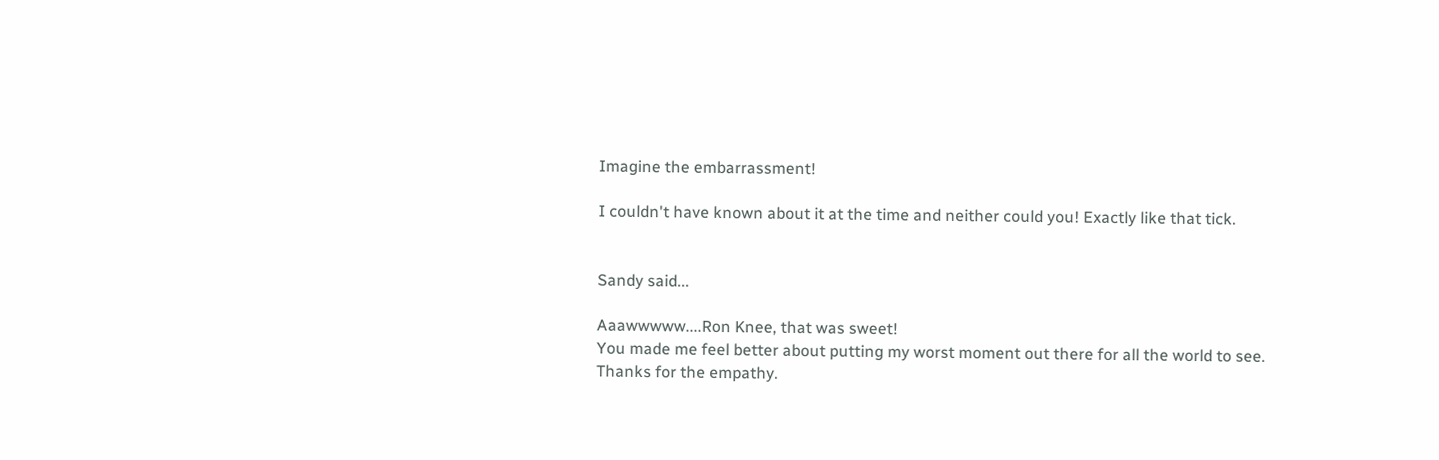Imagine the embarrassment!

I couldn't have known about it at the time and neither could you! Exactly like that tick.


Sandy said...

Aaawwwww....Ron Knee, that was sweet!
You made me feel better about putting my worst moment out there for all the world to see.
Thanks for the empathy.